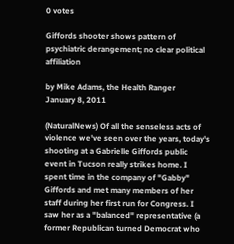0 votes

Giffords shooter shows pattern of psychiatric derangement; no clear political affiliation

by Mike Adams, the Health Ranger
January 8, 2011

(NaturalNews) Of all the senseless acts of violence we've seen over the years, today's shooting at a Gabrielle Giffords public event in Tucson really strikes home. I spent time in the company of "Gabby" Giffords and met many members of her staff during her first run for Congress. I saw her as a "balanced" representative (a former Republican turned Democrat who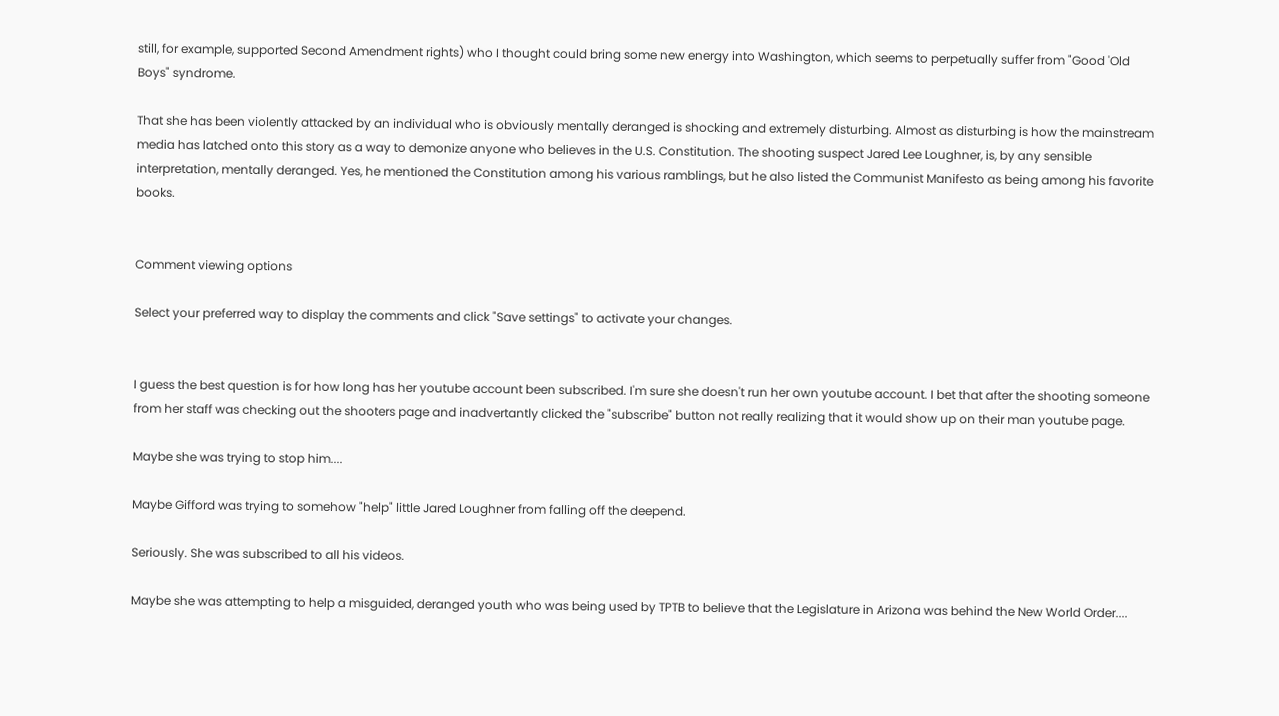still, for example, supported Second Amendment rights) who I thought could bring some new energy into Washington, which seems to perpetually suffer from "Good 'Old Boys" syndrome.

That she has been violently attacked by an individual who is obviously mentally deranged is shocking and extremely disturbing. Almost as disturbing is how the mainstream media has latched onto this story as a way to demonize anyone who believes in the U.S. Constitution. The shooting suspect Jared Lee Loughner, is, by any sensible interpretation, mentally deranged. Yes, he mentioned the Constitution among his various ramblings, but he also listed the Communist Manifesto as being among his favorite books.


Comment viewing options

Select your preferred way to display the comments and click "Save settings" to activate your changes.


I guess the best question is for how long has her youtube account been subscribed. I'm sure she doesn't run her own youtube account. I bet that after the shooting someone from her staff was checking out the shooters page and inadvertantly clicked the "subscribe" button not really realizing that it would show up on their man youtube page.

Maybe she was trying to stop him....

Maybe Gifford was trying to somehow "help" little Jared Loughner from falling off the deepend.

Seriously. She was subscribed to all his videos.

Maybe she was attempting to help a misguided, deranged youth who was being used by TPTB to believe that the Legislature in Arizona was behind the New World Order....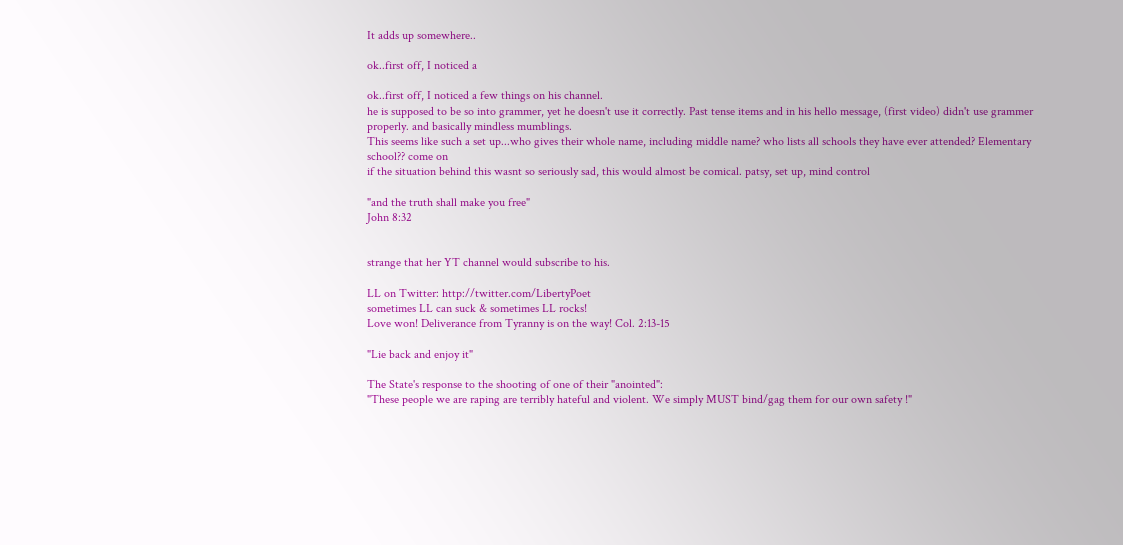It adds up somewhere..

ok..first off, I noticed a

ok..first off, I noticed a few things on his channel.
he is supposed to be so into grammer, yet he doesn't use it correctly. Past tense items and in his hello message, (first video) didn't use grammer properly. and basically mindless mumblings.
This seems like such a set up...who gives their whole name, including middle name? who lists all schools they have ever attended? Elementary school?? come on
if the situation behind this wasnt so seriously sad, this would almost be comical. patsy, set up, mind control

"and the truth shall make you free"
John 8:32


strange that her YT channel would subscribe to his.

LL on Twitter: http://twitter.com/LibertyPoet
sometimes LL can suck & sometimes LL rocks!
Love won! Deliverance from Tyranny is on the way! Col. 2:13-15

"Lie back and enjoy it"

The State's response to the shooting of one of their "anointed":
"These people we are raping are terribly hateful and violent. We simply MUST bind/gag them for our own safety !"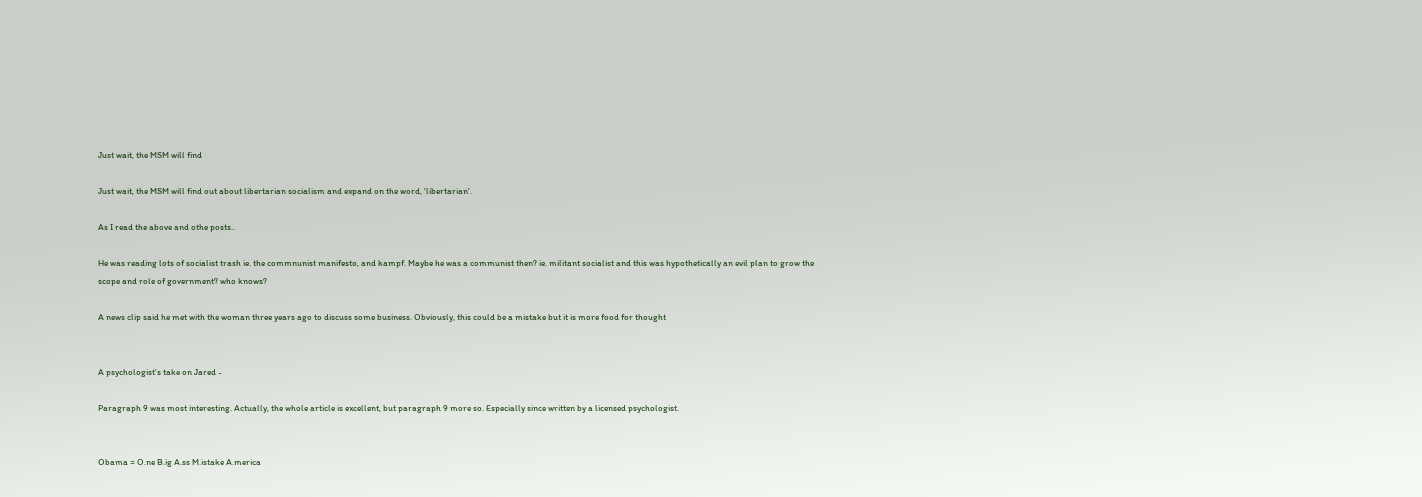Just wait, the MSM will find

Just wait, the MSM will find out about libertarian socialism and expand on the word, 'libertarian'.

As I read the above and othe posts..

He was reading lots of socialist trash ie. the commnunist manifesto, and kampf. Maybe he was a communist then? ie. militant socialist and this was hypothetically an evil plan to grow the scope and role of government? who knows?

A news clip said he met with the woman three years ago to discuss some business. Obviously, this could be a mistake but it is more food for thought


A psychologist's take on Jared -

Paragraph 9 was most interesting. Actually, the whole article is excellent, but paragraph 9 more so. Especially since written by a licensed psychologist.


Obama = O.ne B.ig A.ss M.istake A.merica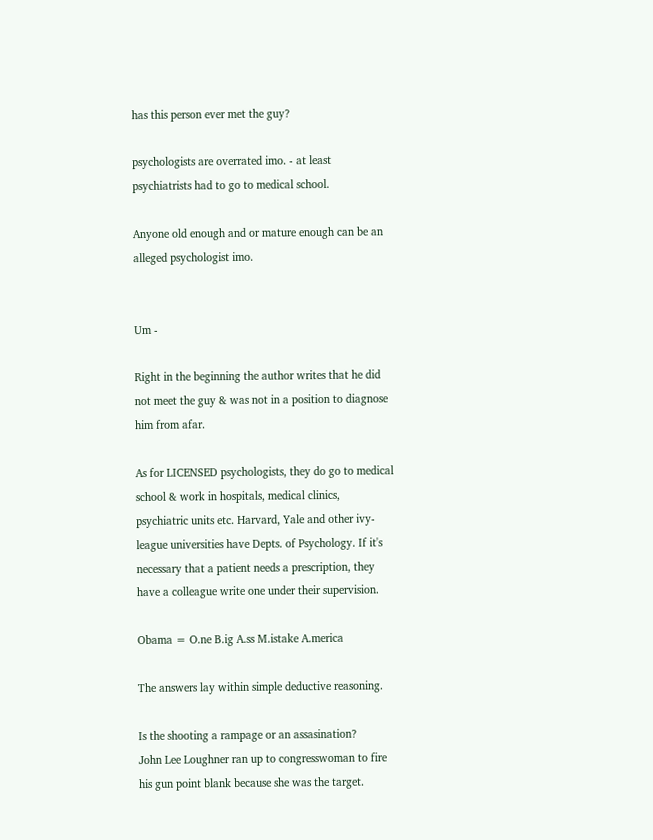has this person ever met the guy?

psychologists are overrated imo. - at least psychiatrists had to go to medical school.

Anyone old enough and or mature enough can be an alleged psychologist imo.


Um -

Right in the beginning the author writes that he did not meet the guy & was not in a position to diagnose him from afar.

As for LICENSED psychologists, they do go to medical school & work in hospitals, medical clinics, psychiatric units etc. Harvard, Yale and other ivy-league universities have Depts. of Psychology. If it's necessary that a patient needs a prescription, they have a colleague write one under their supervision.

Obama = O.ne B.ig A.ss M.istake A.merica

The answers lay within simple deductive reasoning.

Is the shooting a rampage or an assasination?
John Lee Loughner ran up to congresswoman to fire his gun point blank because she was the target.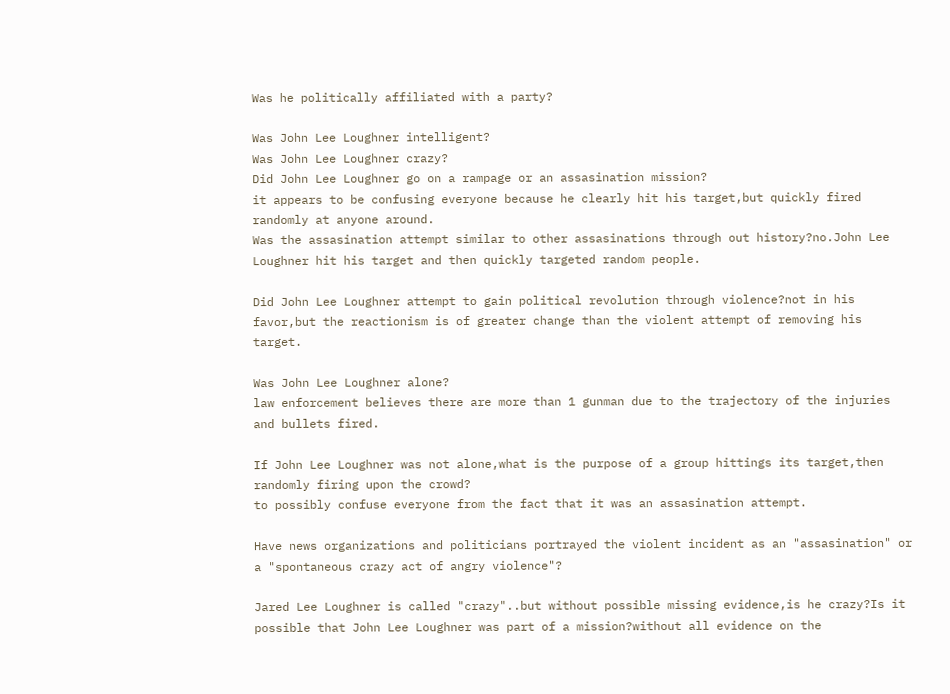Was he politically affiliated with a party?

Was John Lee Loughner intelligent?
Was John Lee Loughner crazy?
Did John Lee Loughner go on a rampage or an assasination mission?
it appears to be confusing everyone because he clearly hit his target,but quickly fired randomly at anyone around.
Was the assasination attempt similar to other assasinations through out history?no.John Lee Loughner hit his target and then quickly targeted random people.

Did John Lee Loughner attempt to gain political revolution through violence?not in his favor,but the reactionism is of greater change than the violent attempt of removing his target.

Was John Lee Loughner alone?
law enforcement believes there are more than 1 gunman due to the trajectory of the injuries and bullets fired.

If John Lee Loughner was not alone,what is the purpose of a group hittings its target,then randomly firing upon the crowd?
to possibly confuse everyone from the fact that it was an assasination attempt.

Have news organizations and politicians portrayed the violent incident as an "assasination" or a "spontaneous crazy act of angry violence"?

Jared Lee Loughner is called "crazy"..but without possible missing evidence,is he crazy?Is it possible that John Lee Loughner was part of a mission?without all evidence on the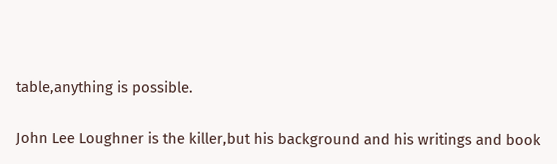table,anything is possible.

John Lee Loughner is the killer,but his background and his writings and book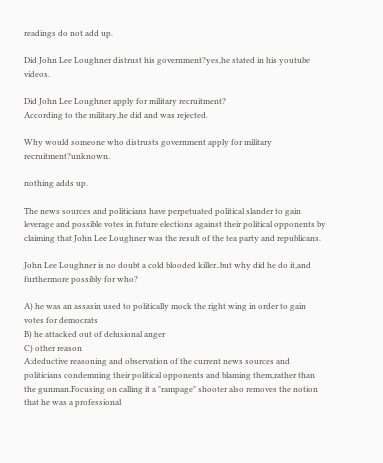readings do not add up.

Did John Lee Loughner distrust his government?yes,he stated in his youtube videos.

Did John Lee Loughner apply for military recruitment?
According to the military,he did and was rejected.

Why would someone who distrusts government apply for military recruitment?unknown.

nothing adds up.

The news sources and politicians have perpetuated political slander to gain leverage and possible votes in future elections against their political opponents by claiming that John Lee Loughner was the result of the tea party and republicans.

John Lee Loughner is no doubt a cold blooded killer..but why did he do it,and furthermore possibly for who?

A) he was an assasin used to politically mock the right wing in order to gain votes for democrats
B) he attacked out of delusional anger
C) other reason
A:deductive reasoning and observation of the current news sources and politicians condemning their political opponents and blaming them,rather than the gunman.Focusing on calling it a "rampage" shooter also removes the notion that he was a professional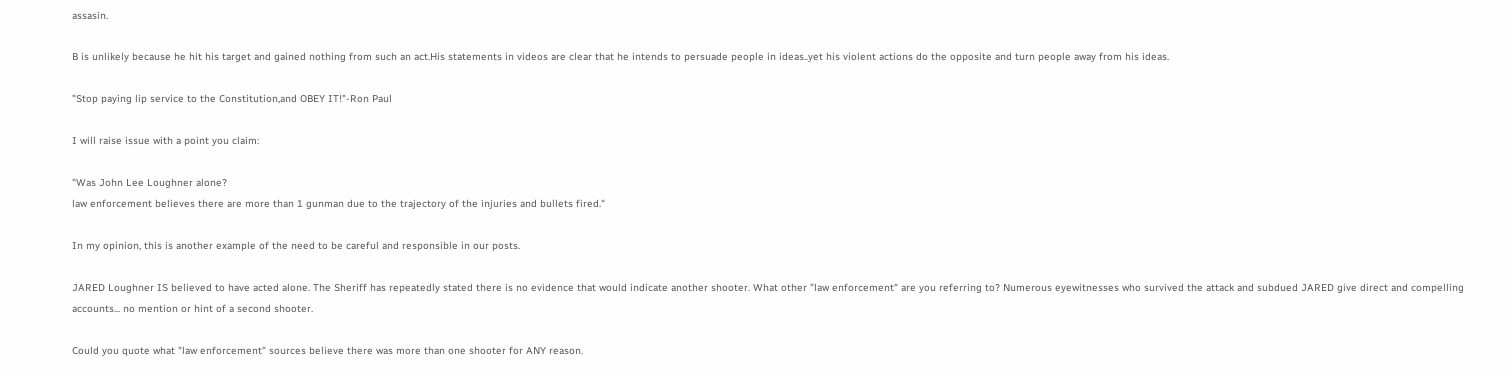assasin.

B is unlikely because he hit his target and gained nothing from such an act.His statements in videos are clear that he intends to persuade people in ideas..yet his violent actions do the opposite and turn people away from his ideas.

"Stop paying lip service to the Constitution,and OBEY IT!"-Ron Paul

I will raise issue with a point you claim:

"Was John Lee Loughner alone?
law enforcement believes there are more than 1 gunman due to the trajectory of the injuries and bullets fired."

In my opinion, this is another example of the need to be careful and responsible in our posts.

JARED Loughner IS believed to have acted alone. The Sheriff has repeatedly stated there is no evidence that would indicate another shooter. What other "law enforcement" are you referring to? Numerous eyewitnesses who survived the attack and subdued JARED give direct and compelling accounts... no mention or hint of a second shooter.

Could you quote what "law enforcement" sources believe there was more than one shooter for ANY reason.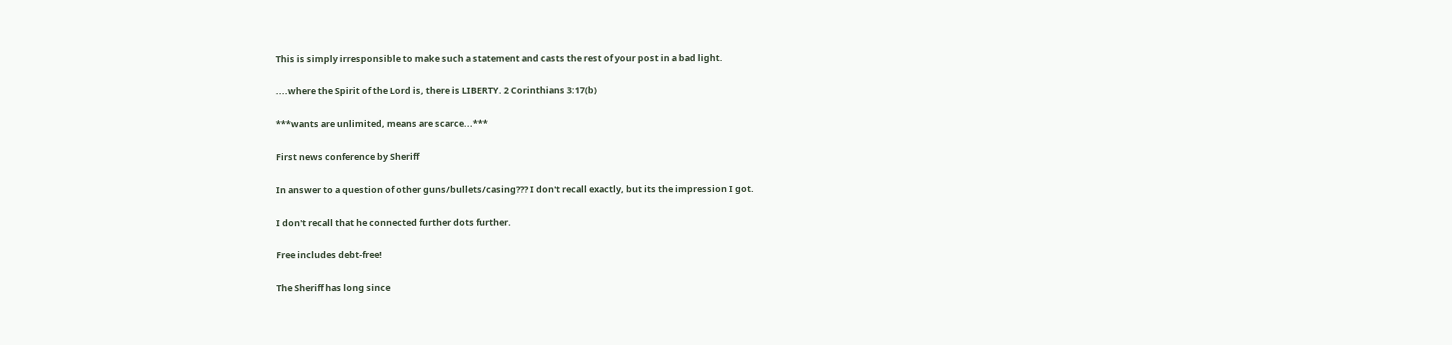This is simply irresponsible to make such a statement and casts the rest of your post in a bad light.

....where the Spirit of the Lord is, there is LIBERTY. 2 Corinthians 3:17(b)

***wants are unlimited, means are scarce...***

First news conference by Sheriff

In answer to a question of other guns/bullets/casing??? I don't recall exactly, but its the impression I got.

I don't recall that he connected further dots further.

Free includes debt-free!

The Sheriff has long since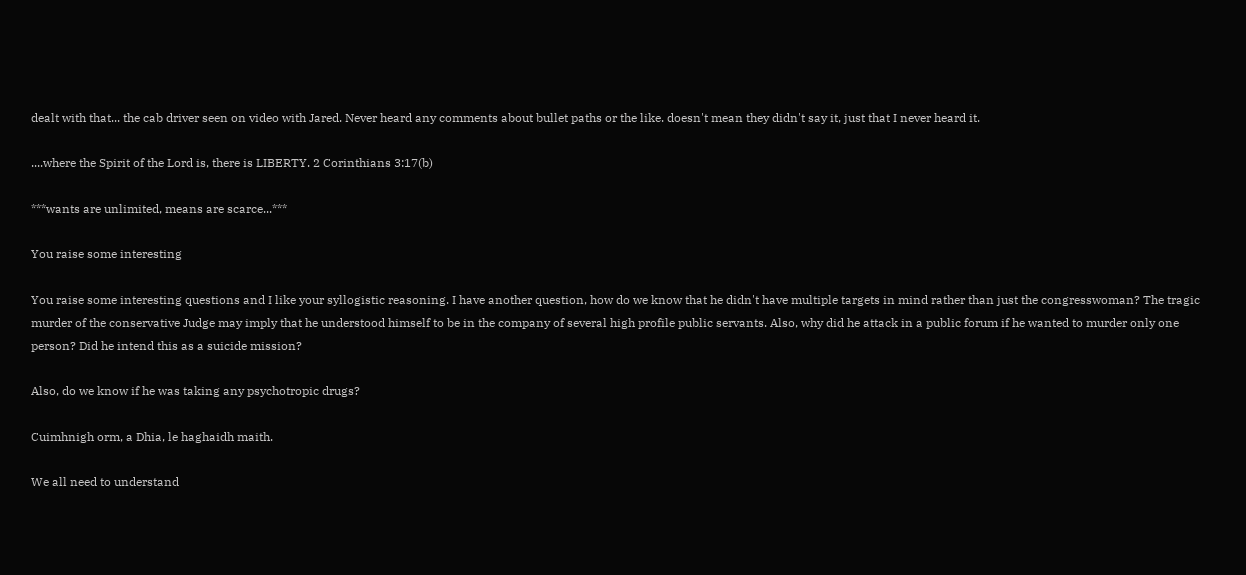dealt with that... the cab driver seen on video with Jared. Never heard any comments about bullet paths or the like. doesn't mean they didn't say it, just that I never heard it.

....where the Spirit of the Lord is, there is LIBERTY. 2 Corinthians 3:17(b)

***wants are unlimited, means are scarce...***

You raise some interesting

You raise some interesting questions and I like your syllogistic reasoning. I have another question, how do we know that he didn't have multiple targets in mind rather than just the congresswoman? The tragic murder of the conservative Judge may imply that he understood himself to be in the company of several high profile public servants. Also, why did he attack in a public forum if he wanted to murder only one person? Did he intend this as a suicide mission?

Also, do we know if he was taking any psychotropic drugs?

Cuimhnigh orm, a Dhia, le haghaidh maith.

We all need to understand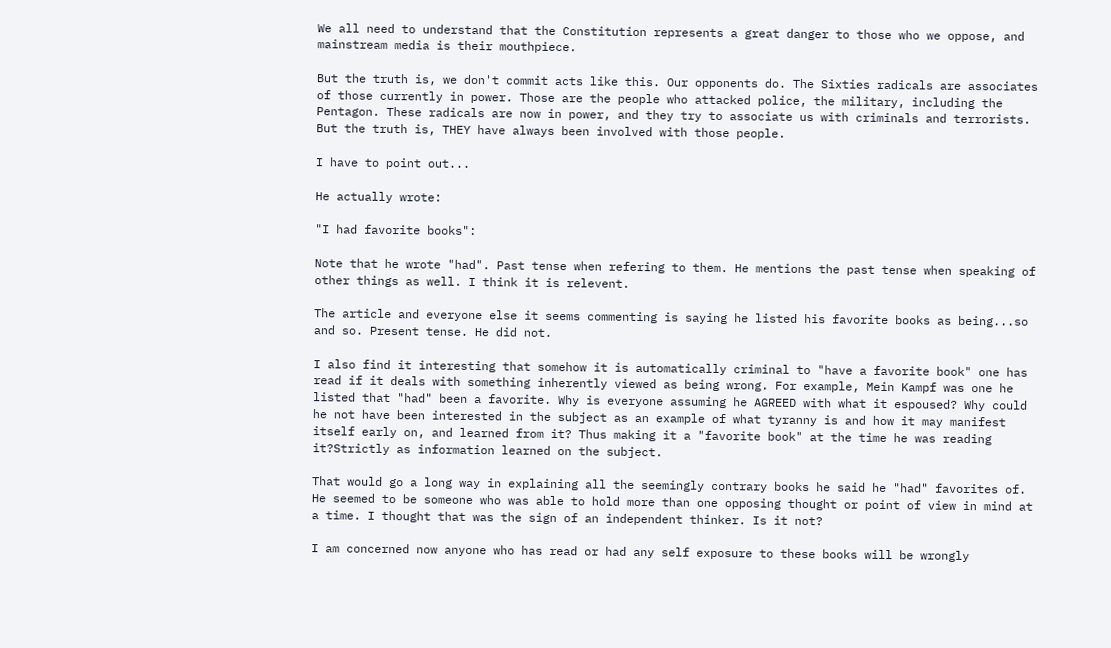We all need to understand that the Constitution represents a great danger to those who we oppose, and mainstream media is their mouthpiece.

But the truth is, we don't commit acts like this. Our opponents do. The Sixties radicals are associates of those currently in power. Those are the people who attacked police, the military, including the Pentagon. These radicals are now in power, and they try to associate us with criminals and terrorists. But the truth is, THEY have always been involved with those people.

I have to point out...

He actually wrote:

"I had favorite books":

Note that he wrote "had". Past tense when refering to them. He mentions the past tense when speaking of other things as well. I think it is relevent.

The article and everyone else it seems commenting is saying he listed his favorite books as being...so and so. Present tense. He did not.

I also find it interesting that somehow it is automatically criminal to "have a favorite book" one has read if it deals with something inherently viewed as being wrong. For example, Mein Kampf was one he listed that "had" been a favorite. Why is everyone assuming he AGREED with what it espoused? Why could he not have been interested in the subject as an example of what tyranny is and how it may manifest itself early on, and learned from it? Thus making it a "favorite book" at the time he was reading it?Strictly as information learned on the subject.

That would go a long way in explaining all the seemingly contrary books he said he "had" favorites of. He seemed to be someone who was able to hold more than one opposing thought or point of view in mind at a time. I thought that was the sign of an independent thinker. Is it not?

I am concerned now anyone who has read or had any self exposure to these books will be wrongly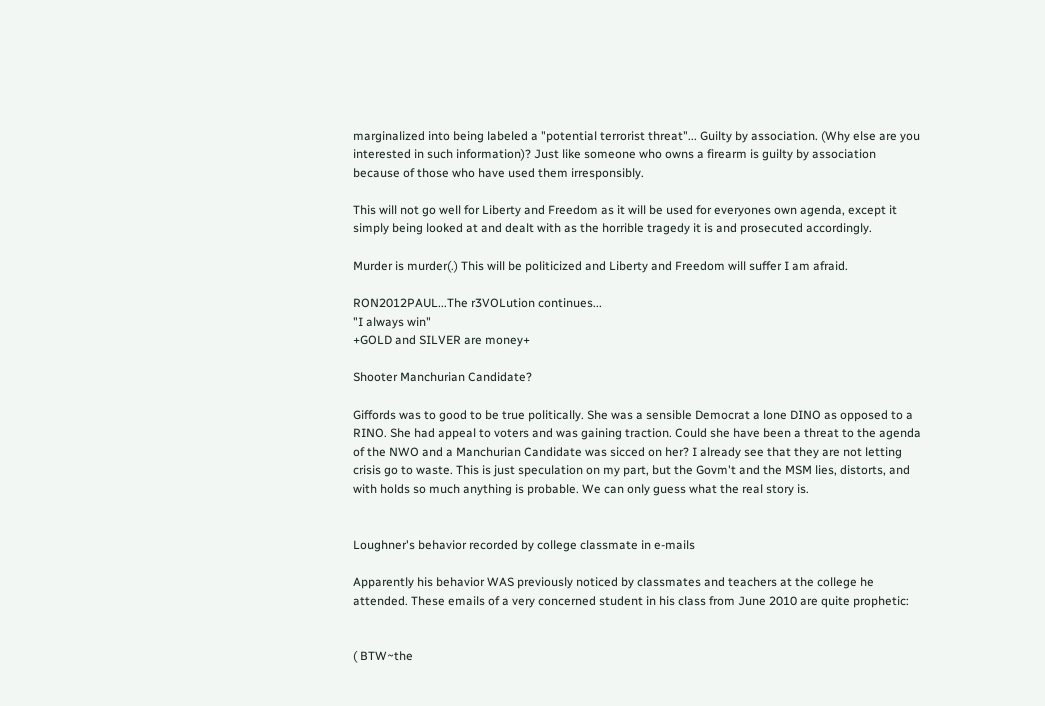marginalized into being labeled a "potential terrorist threat"... Guilty by association. (Why else are you interested in such information)? Just like someone who owns a firearm is guilty by association because of those who have used them irresponsibly.

This will not go well for Liberty and Freedom as it will be used for everyones own agenda, except it simply being looked at and dealt with as the horrible tragedy it is and prosecuted accordingly.

Murder is murder(.) This will be politicized and Liberty and Freedom will suffer I am afraid.

RON2012PAUL...The r3VOLution continues...
"I always win"
+GOLD and SILVER are money+

Shooter Manchurian Candidate?

Giffords was to good to be true politically. She was a sensible Democrat a lone DINO as opposed to a RINO. She had appeal to voters and was gaining traction. Could she have been a threat to the agenda of the NWO and a Manchurian Candidate was sicced on her? I already see that they are not letting crisis go to waste. This is just speculation on my part, but the Govm't and the MSM lies, distorts, and with holds so much anything is probable. We can only guess what the real story is.


Loughner's behavior recorded by college classmate in e-mails

Apparently his behavior WAS previously noticed by classmates and teachers at the college he attended. These emails of a very concerned student in his class from June 2010 are quite prophetic:


( BTW~the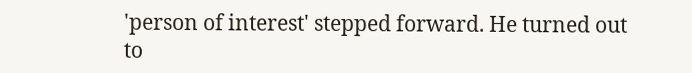'person of interest' stepped forward. He turned out to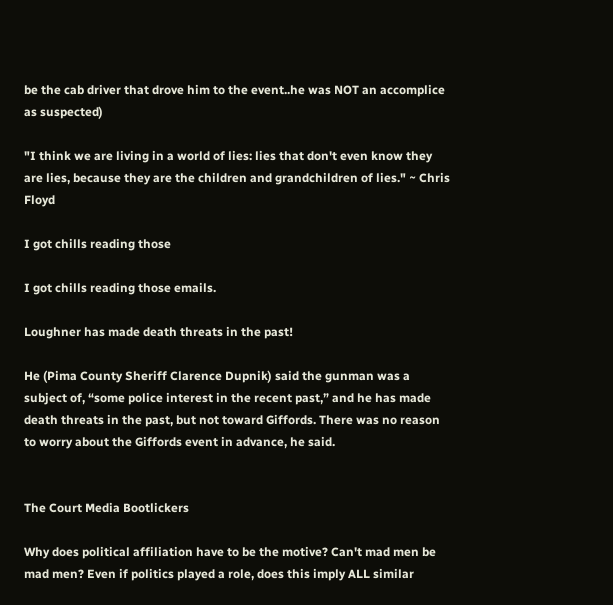be the cab driver that drove him to the event..he was NOT an accomplice as suspected)

"I think we are living in a world of lies: lies that don't even know they are lies, because they are the children and grandchildren of lies." ~ Chris Floyd

I got chills reading those

I got chills reading those emails.

Loughner has made death threats in the past!

He (Pima County Sheriff Clarence Dupnik) said the gunman was a subject of, “some police interest in the recent past,” and he has made death threats in the past, but not toward Giffords. There was no reason to worry about the Giffords event in advance, he said.


The Court Media Bootlickers

Why does political affiliation have to be the motive? Can't mad men be mad men? Even if politics played a role, does this imply ALL similar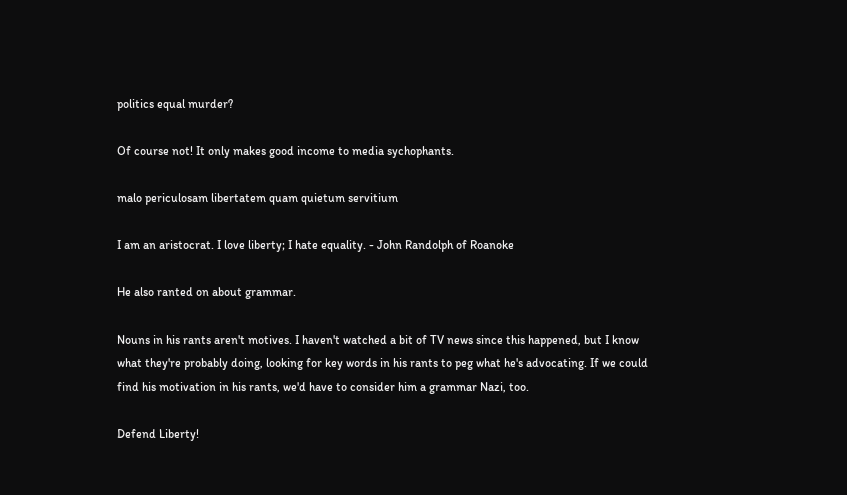politics equal murder?

Of course not! It only makes good income to media sychophants.

malo periculosam libertatem quam quietum servitium

I am an aristocrat. I love liberty; I hate equality. - John Randolph of Roanoke

He also ranted on about grammar.

Nouns in his rants aren't motives. I haven't watched a bit of TV news since this happened, but I know what they're probably doing, looking for key words in his rants to peg what he's advocating. If we could find his motivation in his rants, we'd have to consider him a grammar Nazi, too.

Defend Liberty!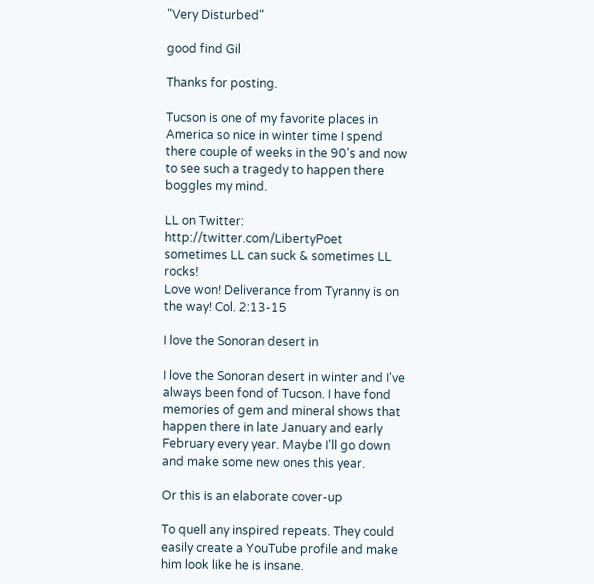"Very Disturbed"

good find Gil

Thanks for posting.

Tucson is one of my favorite places in America so nice in winter time I spend there couple of weeks in the 90's and now to see such a tragedy to happen there boggles my mind.

LL on Twitter: http://twitter.com/LibertyPoet
sometimes LL can suck & sometimes LL rocks!
Love won! Deliverance from Tyranny is on the way! Col. 2:13-15

I love the Sonoran desert in

I love the Sonoran desert in winter and I've always been fond of Tucson. I have fond memories of gem and mineral shows that happen there in late January and early February every year. Maybe I'll go down and make some new ones this year.

Or this is an elaborate cover-up

To quell any inspired repeats. They could easily create a YouTube profile and make him look like he is insane.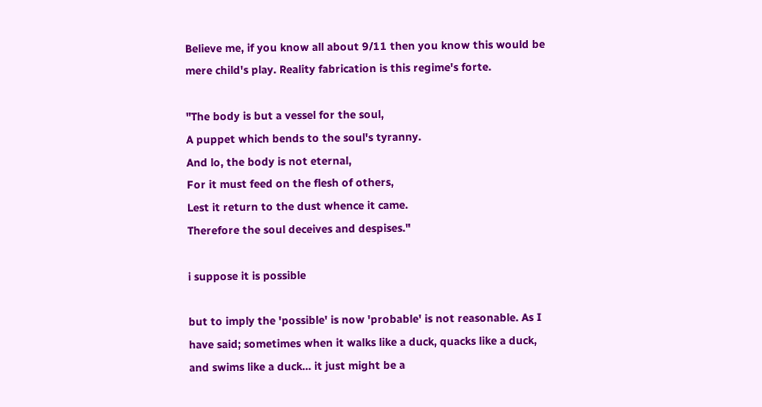Believe me, if you know all about 9/11 then you know this would be mere child's play. Reality fabrication is this regime's forte.

"The body is but a vessel for the soul,
A puppet which bends to the soul's tyranny.
And lo, the body is not eternal,
For it must feed on the flesh of others,
Lest it return to the dust whence it came.
Therefore the soul deceives and despises."

i suppose it is possible

but to imply the 'possible' is now 'probable' is not reasonable. As I have said; sometimes when it walks like a duck, quacks like a duck, and swims like a duck... it just might be a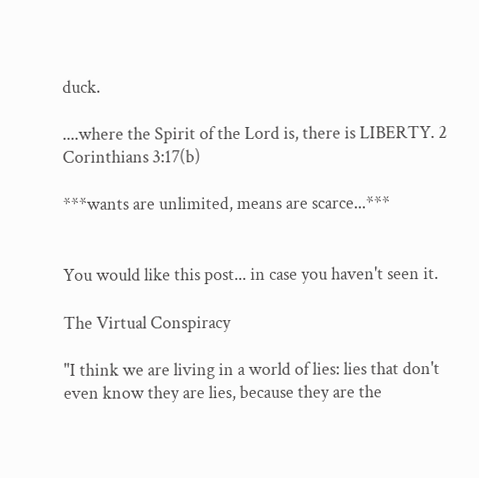duck.

....where the Spirit of the Lord is, there is LIBERTY. 2 Corinthians 3:17(b)

***wants are unlimited, means are scarce...***


You would like this post... in case you haven't seen it.

The Virtual Conspiracy

"I think we are living in a world of lies: lies that don't even know they are lies, because they are the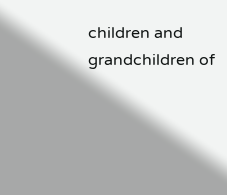children and grandchildren of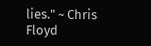lies." ~ Chris Floyd